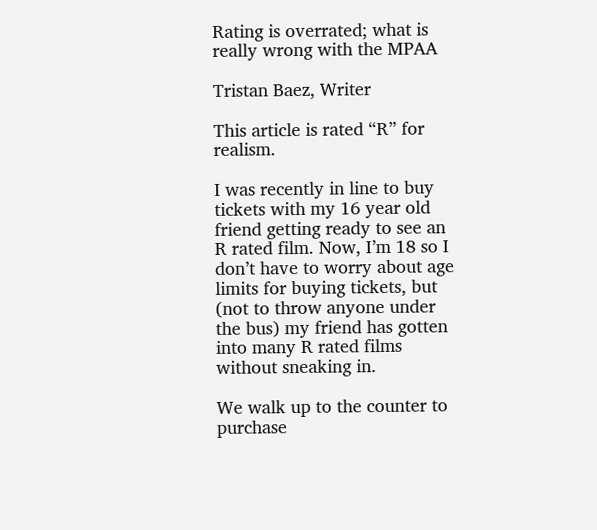Rating is overrated; what is really wrong with the MPAA

Tristan Baez, Writer

This article is rated “R” for realism.

I was recently in line to buy tickets with my 16 year old friend getting ready to see an R rated film. Now, I’m 18 so I don’t have to worry about age limits for buying tickets, but (not to throw anyone under the bus) my friend has gotten into many R rated films without sneaking in.

We walk up to the counter to purchase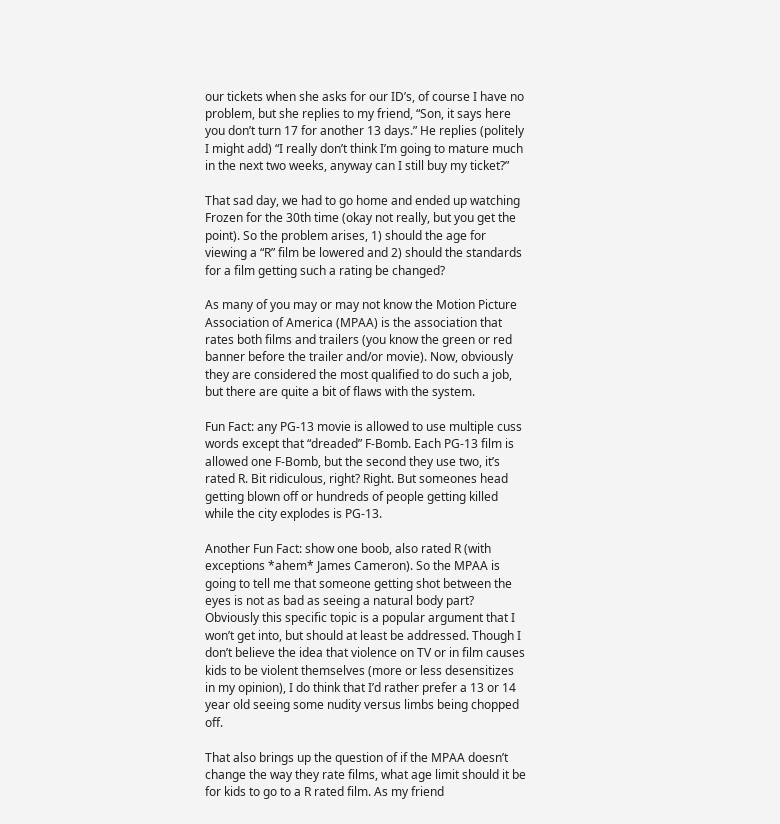our tickets when she asks for our ID’s, of course I have no problem, but she replies to my friend, “Son, it says here you don’t turn 17 for another 13 days.” He replies (politely I might add) “I really don’t think I’m going to mature much in the next two weeks, anyway can I still buy my ticket?”

That sad day, we had to go home and ended up watching Frozen for the 30th time (okay not really, but you get the point). So the problem arises, 1) should the age for viewing a “R” film be lowered and 2) should the standards for a film getting such a rating be changed?

As many of you may or may not know the Motion Picture Association of America (MPAA) is the association that rates both films and trailers (you know the green or red banner before the trailer and/or movie). Now, obviously they are considered the most qualified to do such a job, but there are quite a bit of flaws with the system.

Fun Fact: any PG-13 movie is allowed to use multiple cuss words except that “dreaded” F-Bomb. Each PG-13 film is allowed one F-Bomb, but the second they use two, it’s rated R. Bit ridiculous, right? Right. But someones head getting blown off or hundreds of people getting killed while the city explodes is PG-13.

Another Fun Fact: show one boob, also rated R (with exceptions *ahem* James Cameron). So the MPAA is going to tell me that someone getting shot between the eyes is not as bad as seeing a natural body part? Obviously this specific topic is a popular argument that I won’t get into, but should at least be addressed. Though I don’t believe the idea that violence on TV or in film causes kids to be violent themselves (more or less desensitizes in my opinion), I do think that I’d rather prefer a 13 or 14 year old seeing some nudity versus limbs being chopped off.

That also brings up the question of if the MPAA doesn’t change the way they rate films, what age limit should it be for kids to go to a R rated film. As my friend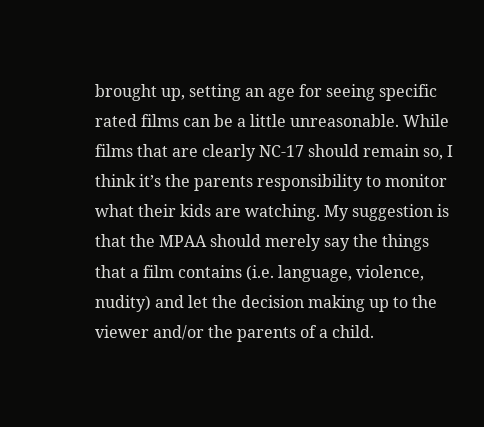brought up, setting an age for seeing specific rated films can be a little unreasonable. While films that are clearly NC-17 should remain so, I think it’s the parents responsibility to monitor what their kids are watching. My suggestion is that the MPAA should merely say the things that a film contains (i.e. language, violence, nudity) and let the decision making up to the viewer and/or the parents of a child.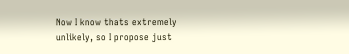Now I know thats extremely unlikely, so I propose just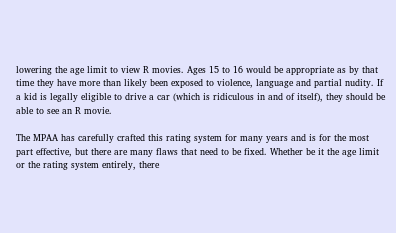lowering the age limit to view R movies. Ages 15 to 16 would be appropriate as by that time they have more than likely been exposed to violence, language and partial nudity. If a kid is legally eligible to drive a car (which is ridiculous in and of itself), they should be able to see an R movie.

The MPAA has carefully crafted this rating system for many years and is for the most part effective, but there are many flaws that need to be fixed. Whether be it the age limit or the rating system entirely, there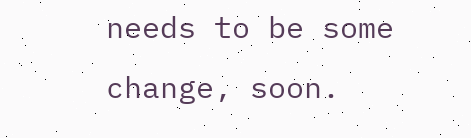needs to be some change, soon.